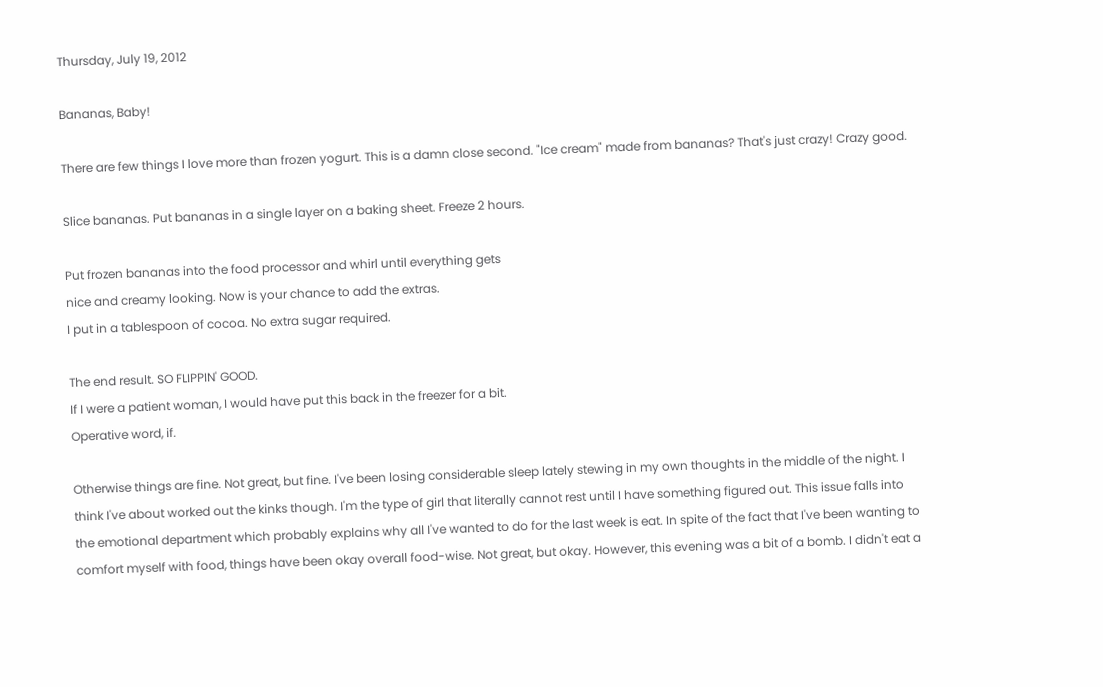Thursday, July 19, 2012

Bananas, Baby!

There are few things I love more than frozen yogurt. This is a damn close second. "Ice cream" made from bananas? That's just crazy! Crazy good.

Slice bananas. Put bananas in a single layer on a baking sheet. Freeze 2 hours.

Put frozen bananas into the food processor and whirl until everything gets
nice and creamy looking. Now is your chance to add the extras.
I put in a tablespoon of cocoa. No extra sugar required.

The end result. SO FLIPPIN' GOOD.
If I were a patient woman, I would have put this back in the freezer for a bit.
Operative word, if.

Otherwise things are fine. Not great, but fine. I've been losing considerable sleep lately stewing in my own thoughts in the middle of the night. I think I've about worked out the kinks though. I'm the type of girl that literally cannot rest until I have something figured out. This issue falls into the emotional department which probably explains why all I've wanted to do for the last week is eat. In spite of the fact that I've been wanting to comfort myself with food, things have been okay overall food-wise. Not great, but okay. However, this evening was a bit of a bomb. I didn't eat a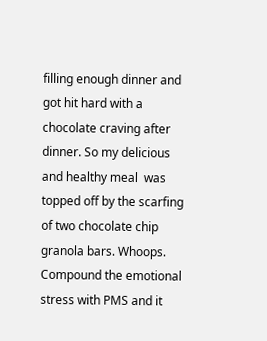filling enough dinner and got hit hard with a chocolate craving after dinner. So my delicious and healthy meal  was topped off by the scarfing of two chocolate chip granola bars. Whoops. Compound the emotional stress with PMS and it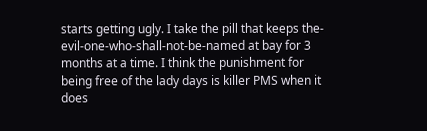starts getting ugly. I take the pill that keeps the-evil-one-who-shall-not-be-named at bay for 3 months at a time. I think the punishment for being free of the lady days is killer PMS when it does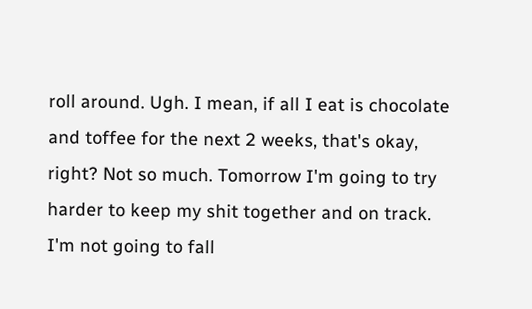roll around. Ugh. I mean, if all I eat is chocolate and toffee for the next 2 weeks, that's okay, right? Not so much. Tomorrow I'm going to try harder to keep my shit together and on track. I'm not going to fall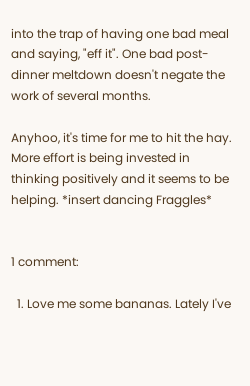into the trap of having one bad meal and saying, "eff it". One bad post-dinner meltdown doesn't negate the work of several months.

Anyhoo, it's time for me to hit the hay. More effort is being invested in thinking positively and it seems to be helping. *insert dancing Fraggles*


1 comment:

  1. Love me some bananas. Lately I've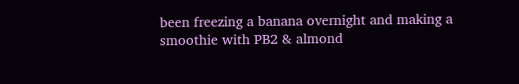been freezing a banana overnight and making a smoothie with PB2 & almond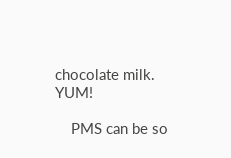chocolate milk. YUM!

    PMS can be so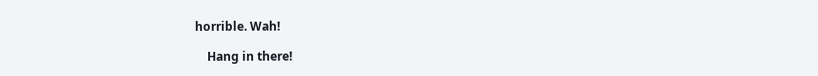horrible. Wah!

    Hang in there!